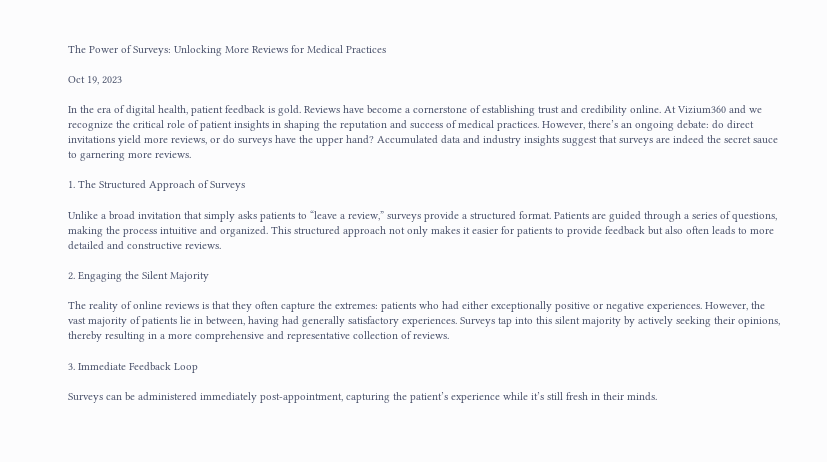The Power of Surveys: Unlocking More Reviews for Medical Practices

Oct 19, 2023

In the era of digital health, patient feedback is gold. Reviews have become a cornerstone of establishing trust and credibility online. At Vizium360 and we recognize the critical role of patient insights in shaping the reputation and success of medical practices. However, there’s an ongoing debate: do direct invitations yield more reviews, or do surveys have the upper hand? Accumulated data and industry insights suggest that surveys are indeed the secret sauce to garnering more reviews.

1. The Structured Approach of Surveys

Unlike a broad invitation that simply asks patients to “leave a review,” surveys provide a structured format. Patients are guided through a series of questions, making the process intuitive and organized. This structured approach not only makes it easier for patients to provide feedback but also often leads to more detailed and constructive reviews.

2. Engaging the Silent Majority

The reality of online reviews is that they often capture the extremes: patients who had either exceptionally positive or negative experiences. However, the vast majority of patients lie in between, having had generally satisfactory experiences. Surveys tap into this silent majority by actively seeking their opinions, thereby resulting in a more comprehensive and representative collection of reviews.

3. Immediate Feedback Loop

Surveys can be administered immediately post-appointment, capturing the patient’s experience while it’s still fresh in their minds.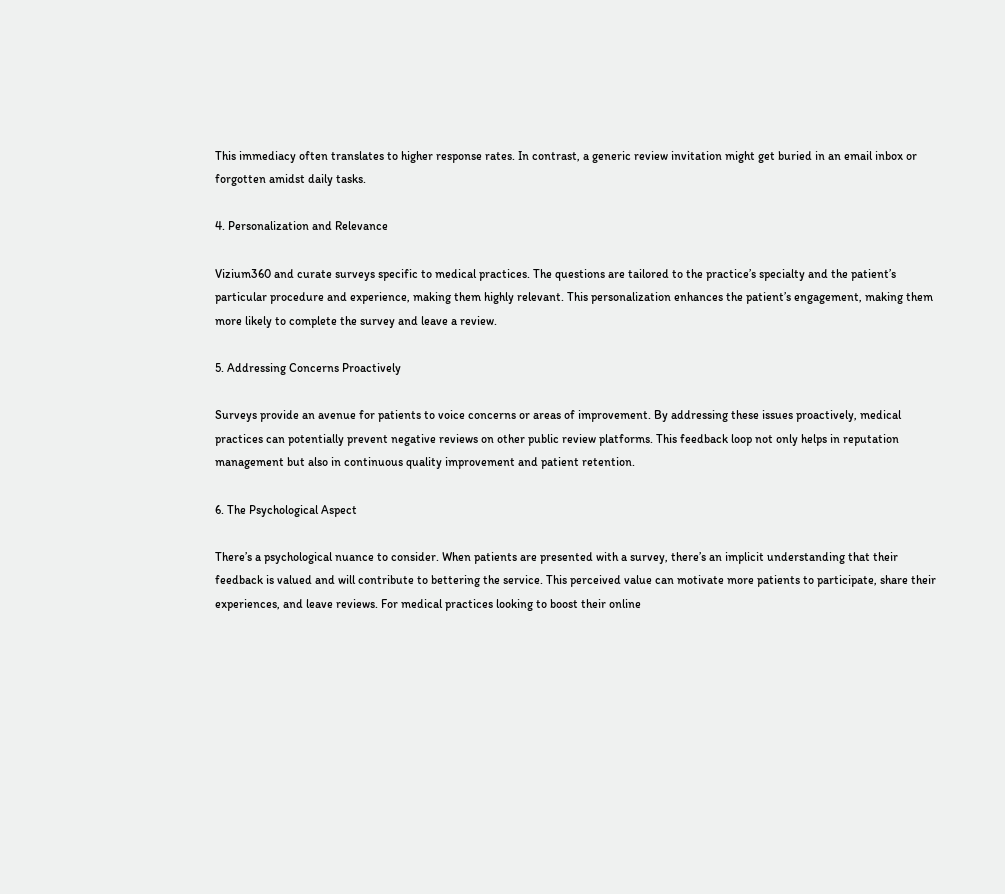This immediacy often translates to higher response rates. In contrast, a generic review invitation might get buried in an email inbox or forgotten amidst daily tasks.

4. Personalization and Relevance

Vizium360 and curate surveys specific to medical practices. The questions are tailored to the practice’s specialty and the patient’s particular procedure and experience, making them highly relevant. This personalization enhances the patient’s engagement, making them more likely to complete the survey and leave a review.

5. Addressing Concerns Proactively

Surveys provide an avenue for patients to voice concerns or areas of improvement. By addressing these issues proactively, medical practices can potentially prevent negative reviews on other public review platforms. This feedback loop not only helps in reputation management but also in continuous quality improvement and patient retention.

6. The Psychological Aspect

There’s a psychological nuance to consider. When patients are presented with a survey, there’s an implicit understanding that their feedback is valued and will contribute to bettering the service. This perceived value can motivate more patients to participate, share their experiences, and leave reviews. For medical practices looking to boost their online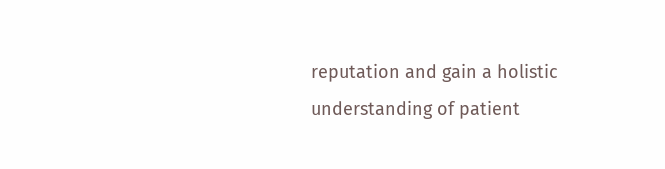reputation and gain a holistic understanding of patient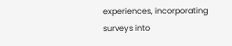experiences, incorporating surveys into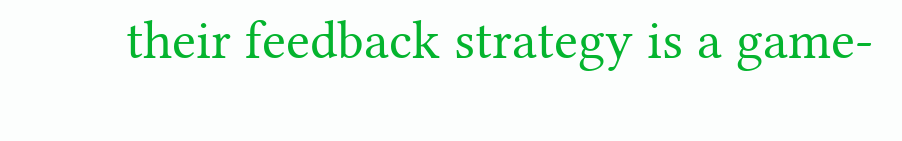their feedback strategy is a game-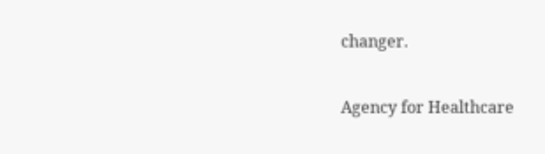changer.


Agency for Healthcare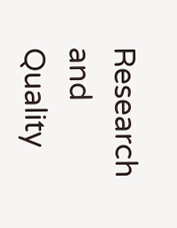Research and Quality